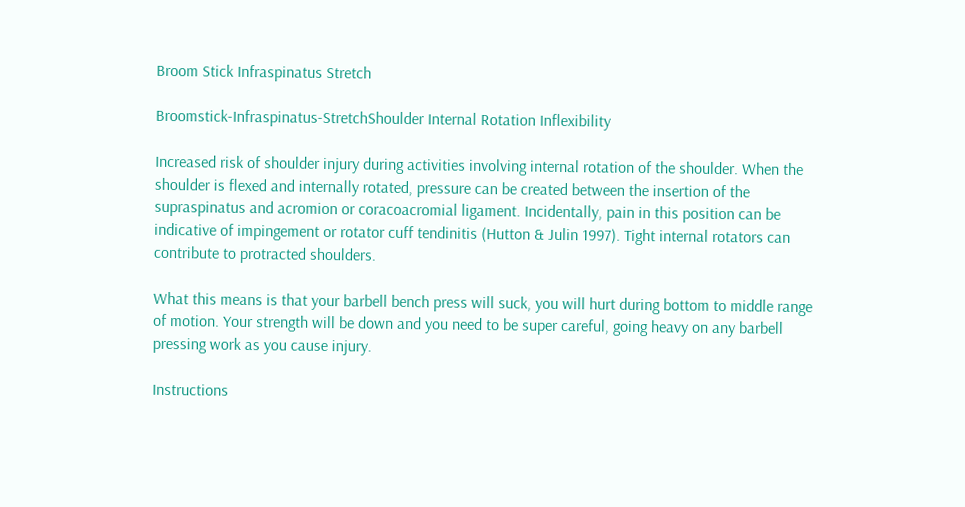Broom Stick Infraspinatus Stretch

Broomstick-Infraspinatus-StretchShoulder Internal Rotation Inflexibility

Increased risk of shoulder injury during activities involving internal rotation of the shoulder. When the shoulder is flexed and internally rotated, pressure can be created between the insertion of the supraspinatus and acromion or coracoacromial ligament. Incidentally, pain in this position can be indicative of impingement or rotator cuff tendinitis (Hutton & Julin 1997). Tight internal rotators can contribute to protracted shoulders.

What this means is that your barbell bench press will suck, you will hurt during bottom to middle range of motion. Your strength will be down and you need to be super careful, going heavy on any barbell pressing work as you cause injury.

Instructions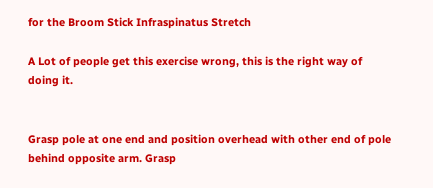for the Broom Stick Infraspinatus Stretch

A Lot of people get this exercise wrong, this is the right way of doing it.


Grasp pole at one end and position overhead with other end of pole behind opposite arm. Grasp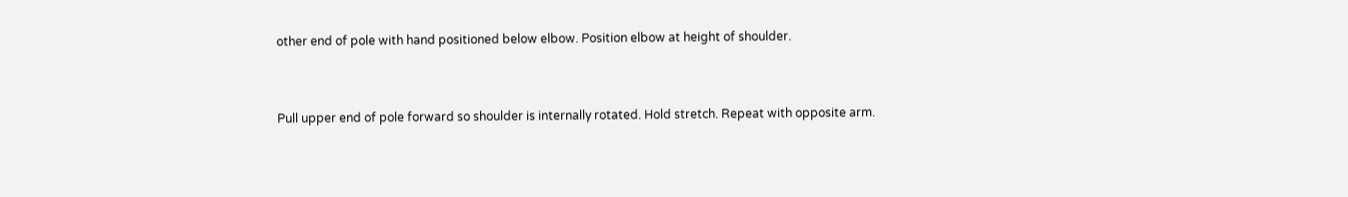other end of pole with hand positioned below elbow. Position elbow at height of shoulder.


Pull upper end of pole forward so shoulder is internally rotated. Hold stretch. Repeat with opposite arm.